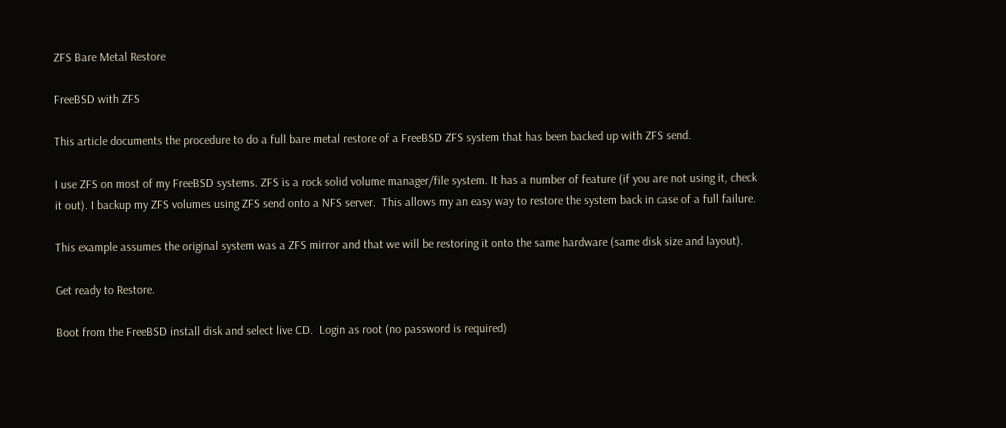ZFS Bare Metal Restore

FreeBSD with ZFS

This article documents the procedure to do a full bare metal restore of a FreeBSD ZFS system that has been backed up with ZFS send.

I use ZFS on most of my FreeBSD systems. ZFS is a rock solid volume manager/file system. It has a number of feature (if you are not using it, check it out). I backup my ZFS volumes using ZFS send onto a NFS server.  This allows my an easy way to restore the system back in case of a full failure.

This example assumes the original system was a ZFS mirror and that we will be restoring it onto the same hardware (same disk size and layout).

Get ready to Restore.

Boot from the FreeBSD install disk and select live CD.  Login as root (no password is required)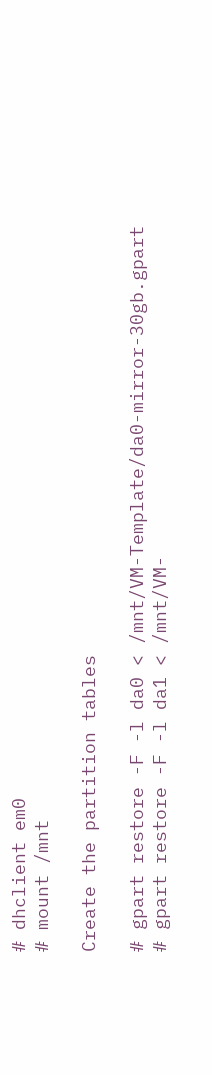# dhclient em0
# mount /mnt

Create the partition tables

# gpart restore -F -l da0 < /mnt/VM-Template/da0-mirror-30gb.gpart
# gpart restore -F -l da1 < /mnt/VM-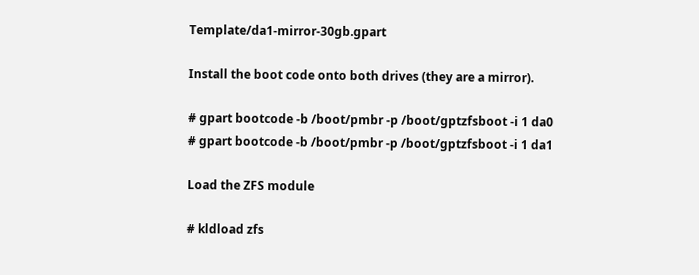Template/da1-mirror-30gb.gpart

Install the boot code onto both drives (they are a mirror).

# gpart bootcode -b /boot/pmbr -p /boot/gptzfsboot -i 1 da0
# gpart bootcode -b /boot/pmbr -p /boot/gptzfsboot -i 1 da1

Load the ZFS module

# kldload zfs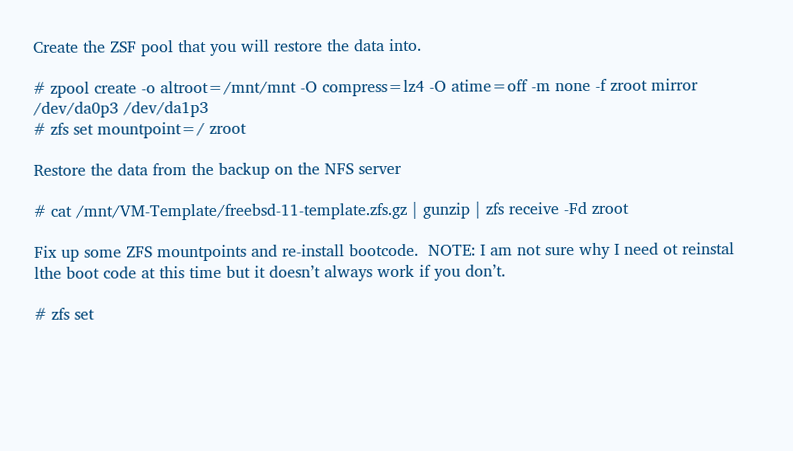Create the ZSF pool that you will restore the data into.

# zpool create -o altroot=/mnt/mnt -O compress=lz4 -O atime=off -m none -f zroot mirror /dev/da0p3 /dev/da1p3
# zfs set mountpoint=/ zroot

Restore the data from the backup on the NFS server

# cat /mnt/VM-Template/freebsd-11-template.zfs.gz | gunzip | zfs receive -Fd zroot

Fix up some ZFS mountpoints and re-install bootcode.  NOTE: I am not sure why I need ot reinstal lthe boot code at this time but it doesn’t always work if you don’t.

# zfs set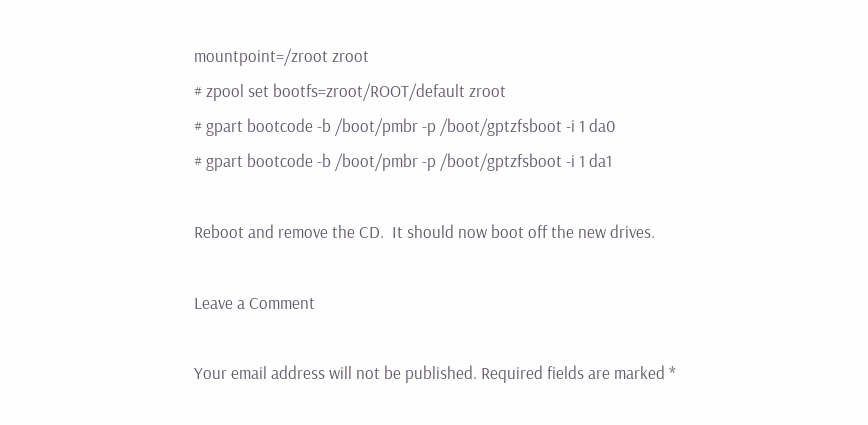mountpoint=/zroot zroot
# zpool set bootfs=zroot/ROOT/default zroot
# gpart bootcode -b /boot/pmbr -p /boot/gptzfsboot -i 1 da0
# gpart bootcode -b /boot/pmbr -p /boot/gptzfsboot -i 1 da1

Reboot and remove the CD.  It should now boot off the new drives.

Leave a Comment

Your email address will not be published. Required fields are marked *